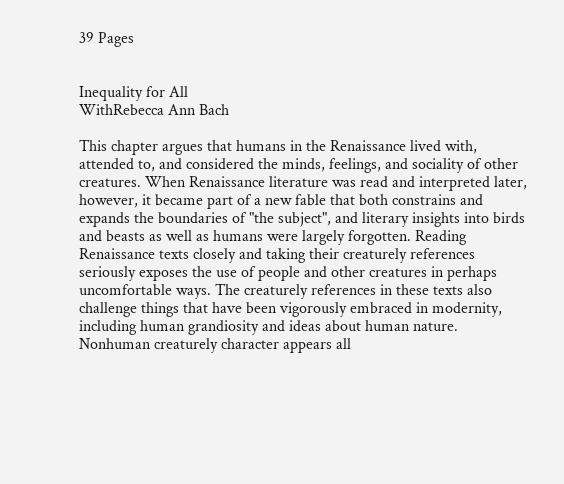39 Pages


Inequality for All
WithRebecca Ann Bach

This chapter argues that humans in the Renaissance lived with, attended to, and considered the minds, feelings, and sociality of other creatures. When Renaissance literature was read and interpreted later, however, it became part of a new fable that both constrains and expands the boundaries of "the subject", and literary insights into birds and beasts as well as humans were largely forgotten. Reading Renaissance texts closely and taking their creaturely references seriously exposes the use of people and other creatures in perhaps uncomfortable ways. The creaturely references in these texts also challenge things that have been vigorously embraced in modernity, including human grandiosity and ideas about human nature. Nonhuman creaturely character appears all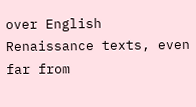over English Renaissance texts, even far from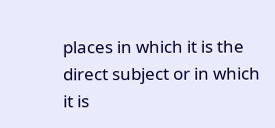places in which it is the direct subject or in which it is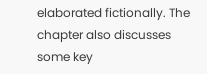elaborated fictionally. The chapter also discusses some key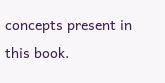concepts present in this book.